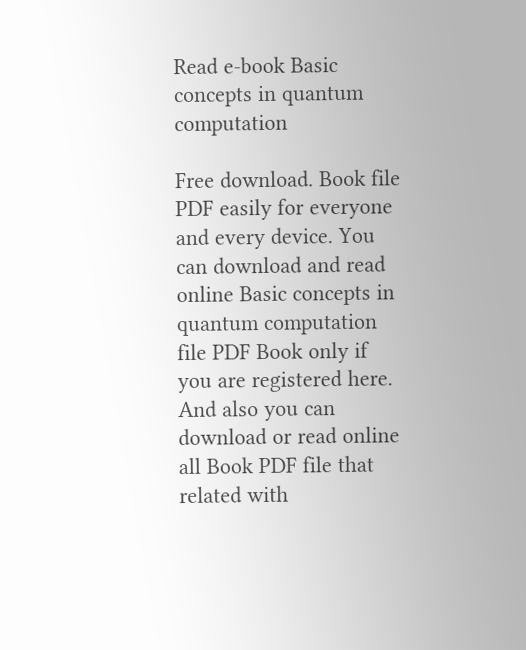Read e-book Basic concepts in quantum computation

Free download. Book file PDF easily for everyone and every device. You can download and read online Basic concepts in quantum computation file PDF Book only if you are registered here. And also you can download or read online all Book PDF file that related with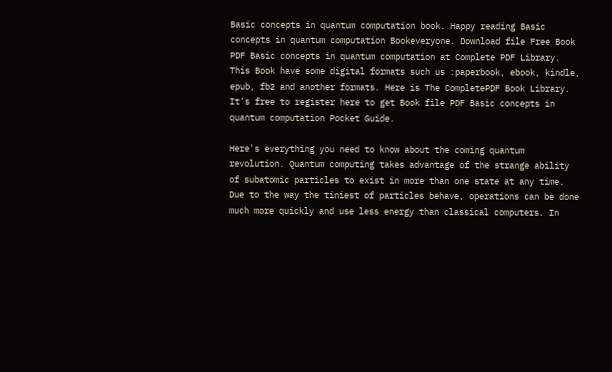Basic concepts in quantum computation book. Happy reading Basic concepts in quantum computation Bookeveryone. Download file Free Book PDF Basic concepts in quantum computation at Complete PDF Library. This Book have some digital formats such us :paperbook, ebook, kindle, epub, fb2 and another formats. Here is The CompletePDF Book Library. It's free to register here to get Book file PDF Basic concepts in quantum computation Pocket Guide.

Here's everything you need to know about the coming quantum revolution. Quantum computing takes advantage of the strange ability of subatomic particles to exist in more than one state at any time. Due to the way the tiniest of particles behave, operations can be done much more quickly and use less energy than classical computers. In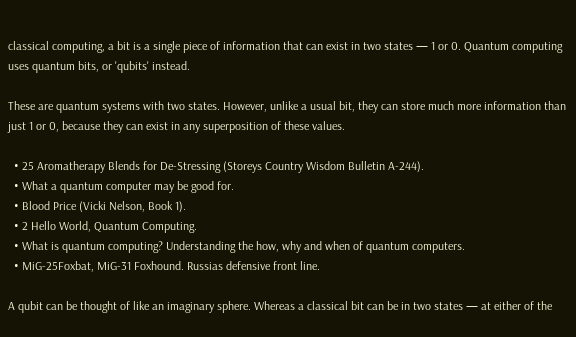classical computing, a bit is a single piece of information that can exist in two states — 1 or 0. Quantum computing uses quantum bits, or 'qubits' instead.

These are quantum systems with two states. However, unlike a usual bit, they can store much more information than just 1 or 0, because they can exist in any superposition of these values.

  • 25 Aromatherapy Blends for De-Stressing (Storeys Country Wisdom Bulletin A-244).
  • What a quantum computer may be good for.
  • Blood Price (Vicki Nelson, Book 1).
  • 2 Hello World, Quantum Computing.
  • What is quantum computing? Understanding the how, why and when of quantum computers.
  • MiG-25Foxbat, MiG-31 Foxhound. Russias defensive front line.

A qubit can be thought of like an imaginary sphere. Whereas a classical bit can be in two states — at either of the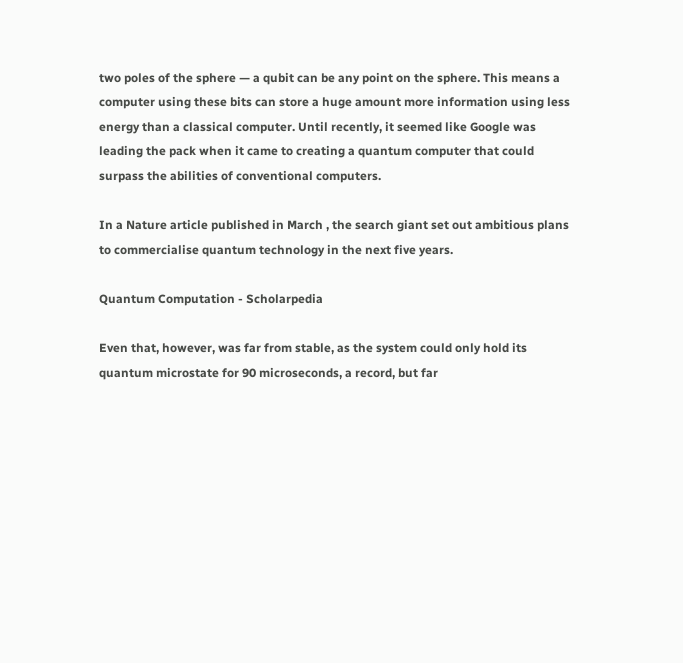two poles of the sphere — a qubit can be any point on the sphere. This means a computer using these bits can store a huge amount more information using less energy than a classical computer. Until recently, it seemed like Google was leading the pack when it came to creating a quantum computer that could surpass the abilities of conventional computers.

In a Nature article published in March , the search giant set out ambitious plans to commercialise quantum technology in the next five years.

Quantum Computation - Scholarpedia

Even that, however, was far from stable, as the system could only hold its quantum microstate for 90 microseconds, a record, but far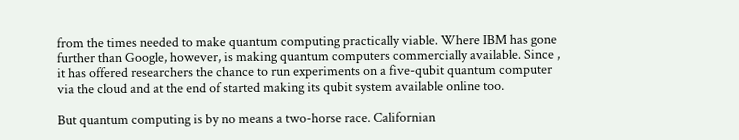from the times needed to make quantum computing practically viable. Where IBM has gone further than Google, however, is making quantum computers commercially available. Since , it has offered researchers the chance to run experiments on a five-qubit quantum computer via the cloud and at the end of started making its qubit system available online too.

But quantum computing is by no means a two-horse race. Californian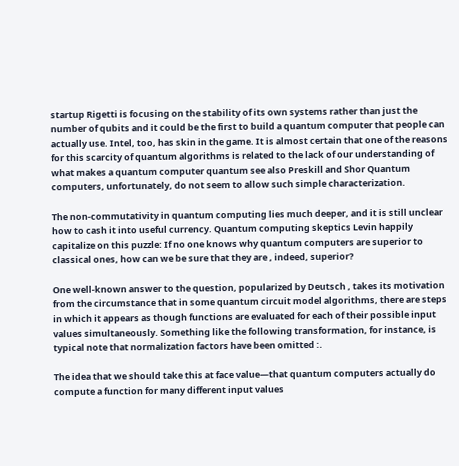startup Rigetti is focusing on the stability of its own systems rather than just the number of qubits and it could be the first to build a quantum computer that people can actually use. Intel, too, has skin in the game. It is almost certain that one of the reasons for this scarcity of quantum algorithms is related to the lack of our understanding of what makes a quantum computer quantum see also Preskill and Shor Quantum computers, unfortunately, do not seem to allow such simple characterization.

The non-commutativity in quantum computing lies much deeper, and it is still unclear how to cash it into useful currency. Quantum computing skeptics Levin happily capitalize on this puzzle: If no one knows why quantum computers are superior to classical ones, how can we be sure that they are , indeed, superior?

One well-known answer to the question, popularized by Deutsch , takes its motivation from the circumstance that in some quantum circuit model algorithms, there are steps in which it appears as though functions are evaluated for each of their possible input values simultaneously. Something like the following transformation, for instance, is typical note that normalization factors have been omitted :.

The idea that we should take this at face value—that quantum computers actually do compute a function for many different input values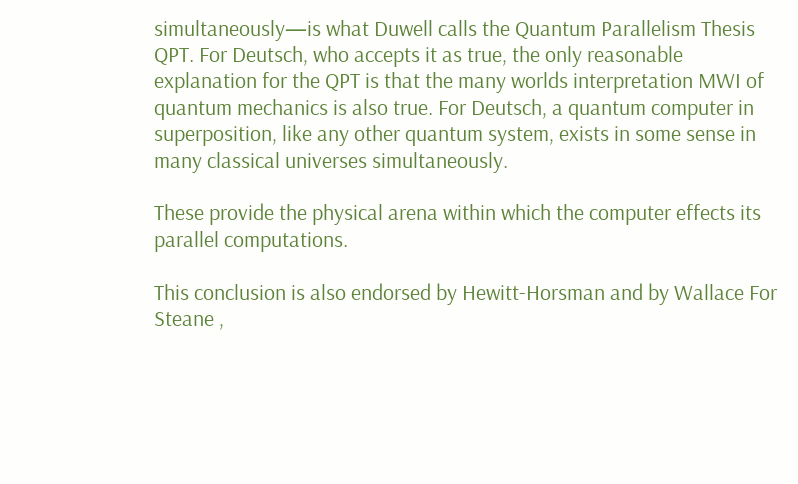simultaneously—is what Duwell calls the Quantum Parallelism Thesis QPT. For Deutsch, who accepts it as true, the only reasonable explanation for the QPT is that the many worlds interpretation MWI of quantum mechanics is also true. For Deutsch, a quantum computer in superposition, like any other quantum system, exists in some sense in many classical universes simultaneously.

These provide the physical arena within which the computer effects its parallel computations.

This conclusion is also endorsed by Hewitt-Horsman and by Wallace For Steane ,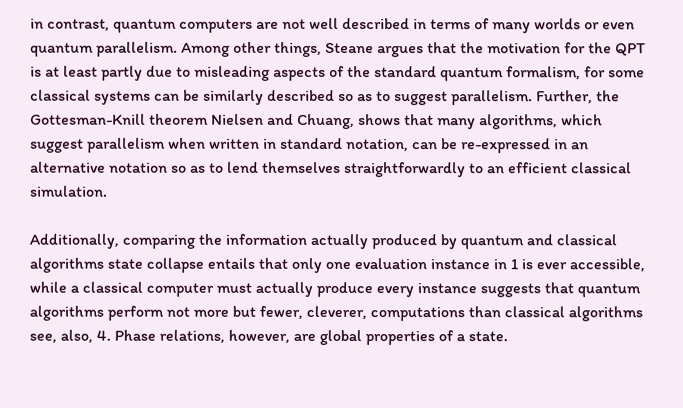in contrast, quantum computers are not well described in terms of many worlds or even quantum parallelism. Among other things, Steane argues that the motivation for the QPT is at least partly due to misleading aspects of the standard quantum formalism, for some classical systems can be similarly described so as to suggest parallelism. Further, the Gottesman-Knill theorem Nielsen and Chuang, shows that many algorithms, which suggest parallelism when written in standard notation, can be re-expressed in an alternative notation so as to lend themselves straightforwardly to an efficient classical simulation.

Additionally, comparing the information actually produced by quantum and classical algorithms state collapse entails that only one evaluation instance in 1 is ever accessible, while a classical computer must actually produce every instance suggests that quantum algorithms perform not more but fewer, cleverer, computations than classical algorithms see, also, 4. Phase relations, however, are global properties of a state.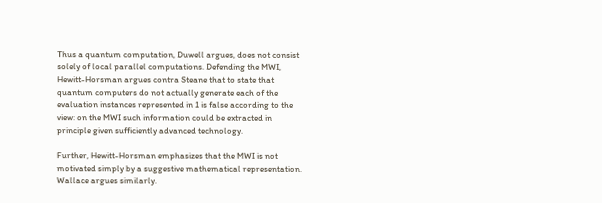Thus a quantum computation, Duwell argues, does not consist solely of local parallel computations. Defending the MWI, Hewitt-Horsman argues contra Steane that to state that quantum computers do not actually generate each of the evaluation instances represented in 1 is false according to the view: on the MWI such information could be extracted in principle given sufficiently advanced technology.

Further, Hewitt-Horsman emphasizes that the MWI is not motivated simply by a suggestive mathematical representation. Wallace argues similarly.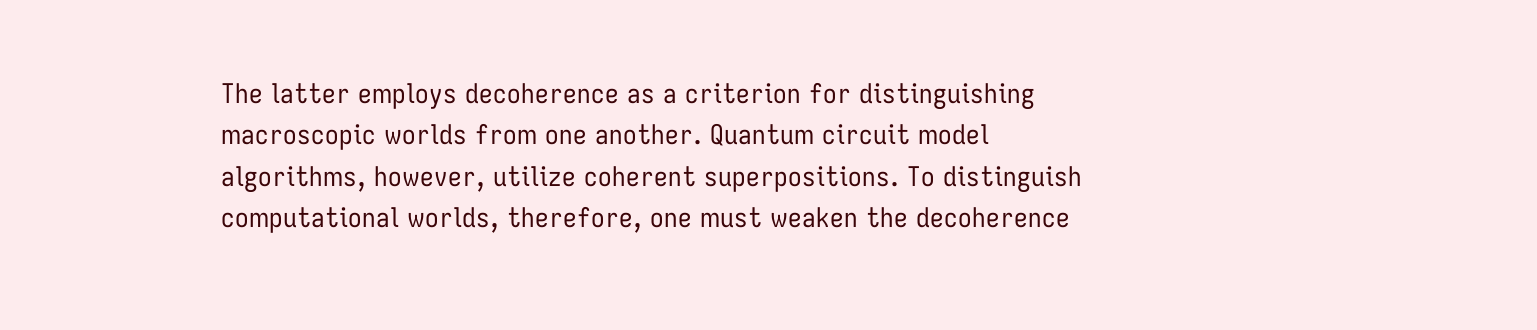The latter employs decoherence as a criterion for distinguishing macroscopic worlds from one another. Quantum circuit model algorithms, however, utilize coherent superpositions. To distinguish computational worlds, therefore, one must weaken the decoherence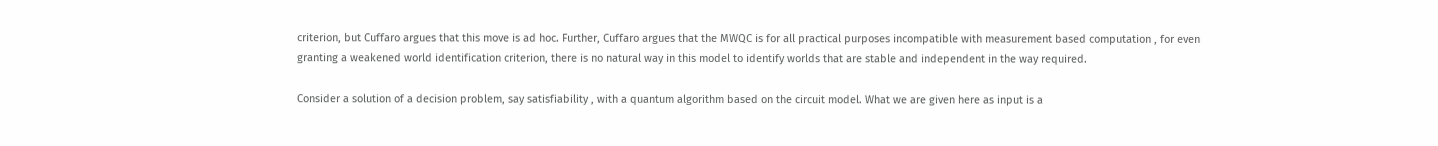criterion, but Cuffaro argues that this move is ad hoc. Further, Cuffaro argues that the MWQC is for all practical purposes incompatible with measurement based computation , for even granting a weakened world identification criterion, there is no natural way in this model to identify worlds that are stable and independent in the way required.

Consider a solution of a decision problem, say satisfiability , with a quantum algorithm based on the circuit model. What we are given here as input is a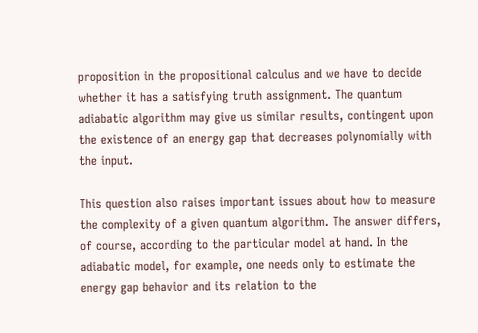proposition in the propositional calculus and we have to decide whether it has a satisfying truth assignment. The quantum adiabatic algorithm may give us similar results, contingent upon the existence of an energy gap that decreases polynomially with the input.

This question also raises important issues about how to measure the complexity of a given quantum algorithm. The answer differs, of course, according to the particular model at hand. In the adiabatic model, for example, one needs only to estimate the energy gap behavior and its relation to the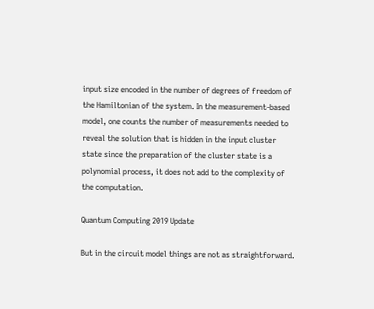input size encoded in the number of degrees of freedom of the Hamiltonian of the system. In the measurement-based model, one counts the number of measurements needed to reveal the solution that is hidden in the input cluster state since the preparation of the cluster state is a polynomial process, it does not add to the complexity of the computation.

Quantum Computing 2019 Update

But in the circuit model things are not as straightforward.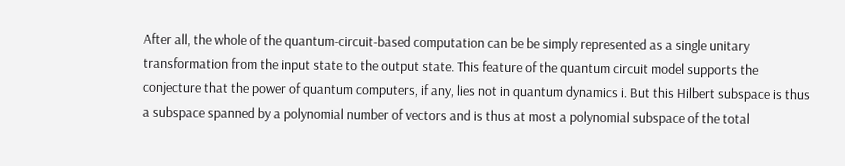After all, the whole of the quantum-circuit-based computation can be be simply represented as a single unitary transformation from the input state to the output state. This feature of the quantum circuit model supports the conjecture that the power of quantum computers, if any, lies not in quantum dynamics i. But this Hilbert subspace is thus a subspace spanned by a polynomial number of vectors and is thus at most a polynomial subspace of the total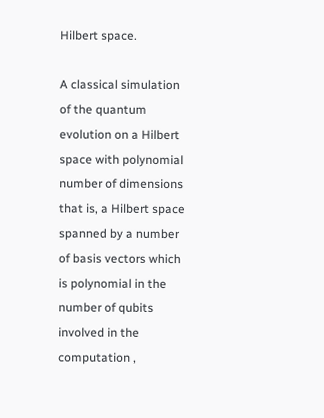Hilbert space.

A classical simulation of the quantum evolution on a Hilbert space with polynomial number of dimensions that is, a Hilbert space spanned by a number of basis vectors which is polynomial in the number of qubits involved in the computation ,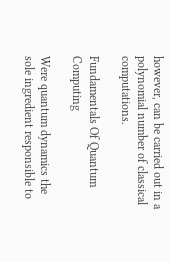however, can be carried out in a polynomial number of classical computations.

Fundamentals Of Quantum Computing

Were quantum dynamics the sole ingredient responsible to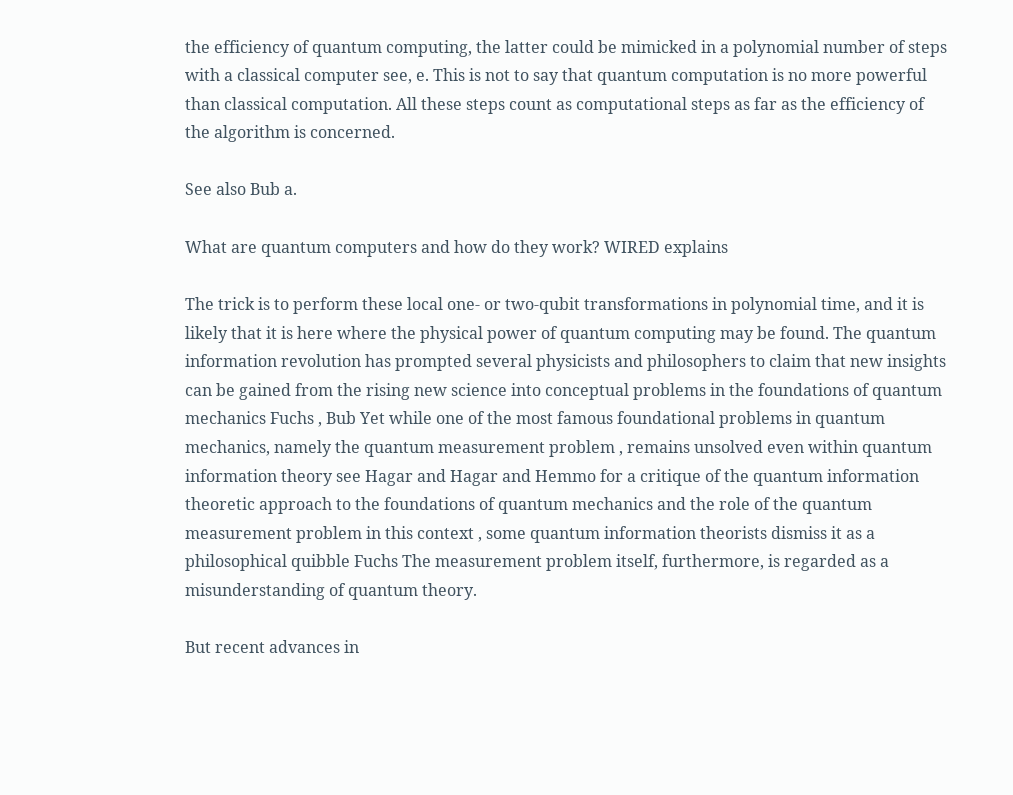the efficiency of quantum computing, the latter could be mimicked in a polynomial number of steps with a classical computer see, e. This is not to say that quantum computation is no more powerful than classical computation. All these steps count as computational steps as far as the efficiency of the algorithm is concerned.

See also Bub a.

What are quantum computers and how do they work? WIRED explains

The trick is to perform these local one- or two-qubit transformations in polynomial time, and it is likely that it is here where the physical power of quantum computing may be found. The quantum information revolution has prompted several physicists and philosophers to claim that new insights can be gained from the rising new science into conceptual problems in the foundations of quantum mechanics Fuchs , Bub Yet while one of the most famous foundational problems in quantum mechanics, namely the quantum measurement problem , remains unsolved even within quantum information theory see Hagar and Hagar and Hemmo for a critique of the quantum information theoretic approach to the foundations of quantum mechanics and the role of the quantum measurement problem in this context , some quantum information theorists dismiss it as a philosophical quibble Fuchs The measurement problem itself, furthermore, is regarded as a misunderstanding of quantum theory.

But recent advances in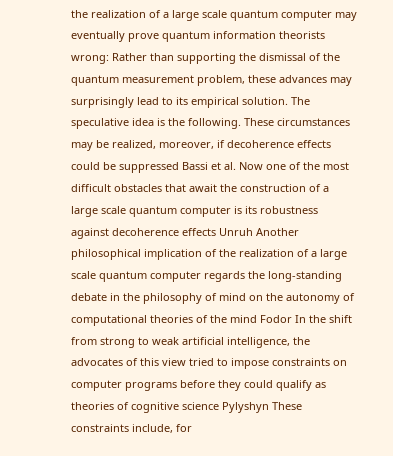the realization of a large scale quantum computer may eventually prove quantum information theorists wrong: Rather than supporting the dismissal of the quantum measurement problem, these advances may surprisingly lead to its empirical solution. The speculative idea is the following. These circumstances may be realized, moreover, if decoherence effects could be suppressed Bassi et al. Now one of the most difficult obstacles that await the construction of a large scale quantum computer is its robustness against decoherence effects Unruh Another philosophical implication of the realization of a large scale quantum computer regards the long-standing debate in the philosophy of mind on the autonomy of computational theories of the mind Fodor In the shift from strong to weak artificial intelligence, the advocates of this view tried to impose constraints on computer programs before they could qualify as theories of cognitive science Pylyshyn These constraints include, for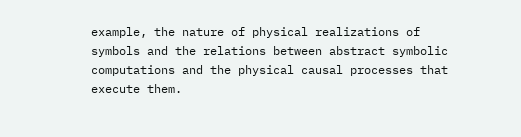example, the nature of physical realizations of symbols and the relations between abstract symbolic computations and the physical causal processes that execute them.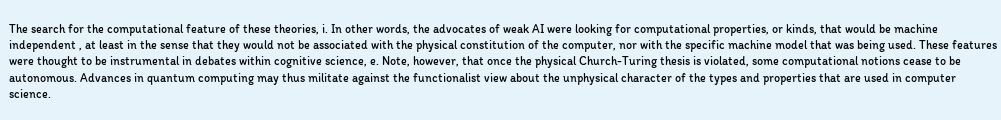The search for the computational feature of these theories, i. In other words, the advocates of weak AI were looking for computational properties, or kinds, that would be machine independent , at least in the sense that they would not be associated with the physical constitution of the computer, nor with the specific machine model that was being used. These features were thought to be instrumental in debates within cognitive science, e. Note, however, that once the physical Church-Turing thesis is violated, some computational notions cease to be autonomous. Advances in quantum computing may thus militate against the functionalist view about the unphysical character of the types and properties that are used in computer science.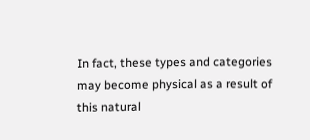In fact, these types and categories may become physical as a result of this natural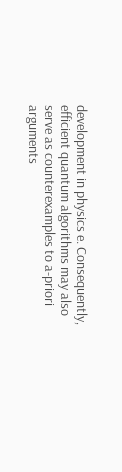development in physics e. Consequently, efficient quantum algorithms may also serve as counterexamples to a-priori arguments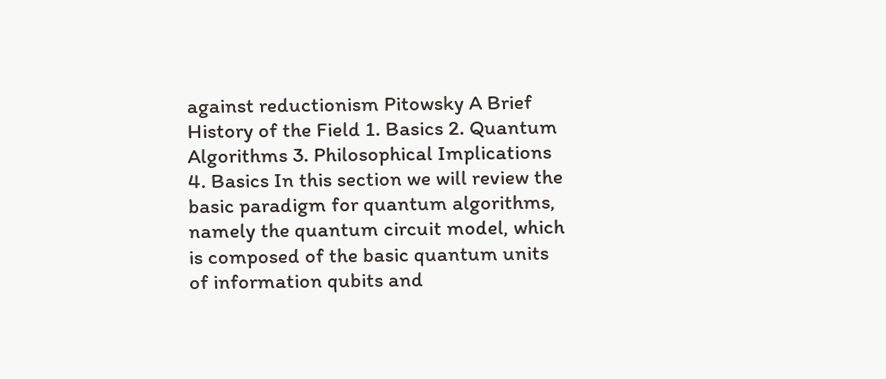against reductionism Pitowsky A Brief History of the Field 1. Basics 2. Quantum Algorithms 3. Philosophical Implications 4. Basics In this section we will review the basic paradigm for quantum algorithms, namely the quantum circuit model, which is composed of the basic quantum units of information qubits and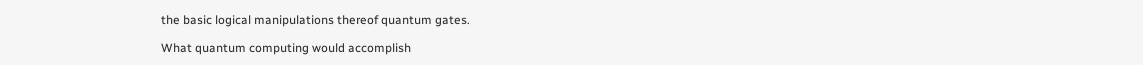the basic logical manipulations thereof quantum gates.

What quantum computing would accomplish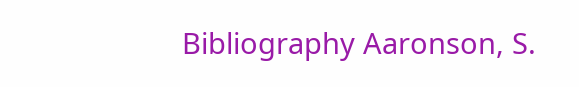Bibliography Aaronson, S.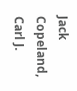Jack Copeland, Carl J.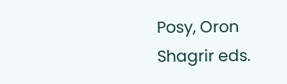Posy, Oron Shagrir eds.